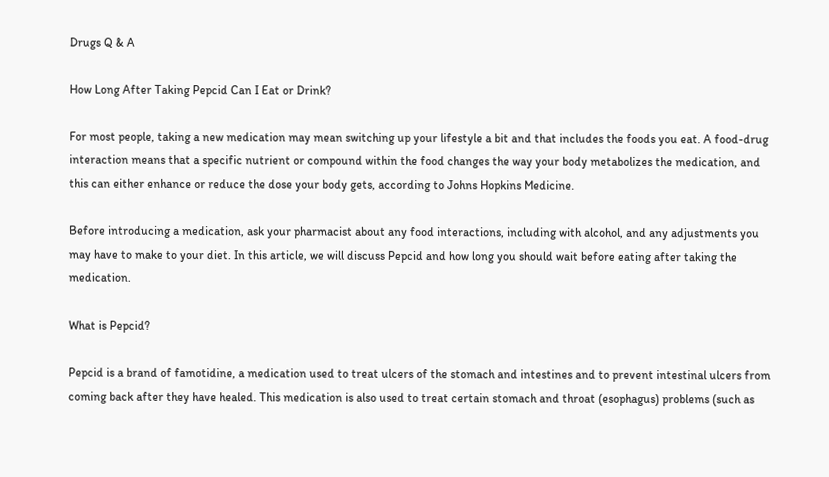Drugs Q & A

How Long After Taking Pepcid Can I Eat or Drink?

For most people, taking a new medication may mean switching up your lifestyle a bit and that includes the foods you eat. A food-drug interaction means that a specific nutrient or compound within the food changes the way your body metabolizes the medication, and this can either enhance or reduce the dose your body gets, according to Johns Hopkins Medicine.

Before introducing a medication, ask your pharmacist about any food interactions, including with alcohol, and any adjustments you may have to make to your diet. In this article, we will discuss Pepcid and how long you should wait before eating after taking the medication.

What is Pepcid?

Pepcid is a brand of famotidine, a medication used to treat ulcers of the stomach and intestines and to prevent intestinal ulcers from coming back after they have healed. This medication is also used to treat certain stomach and throat (esophagus) problems (such as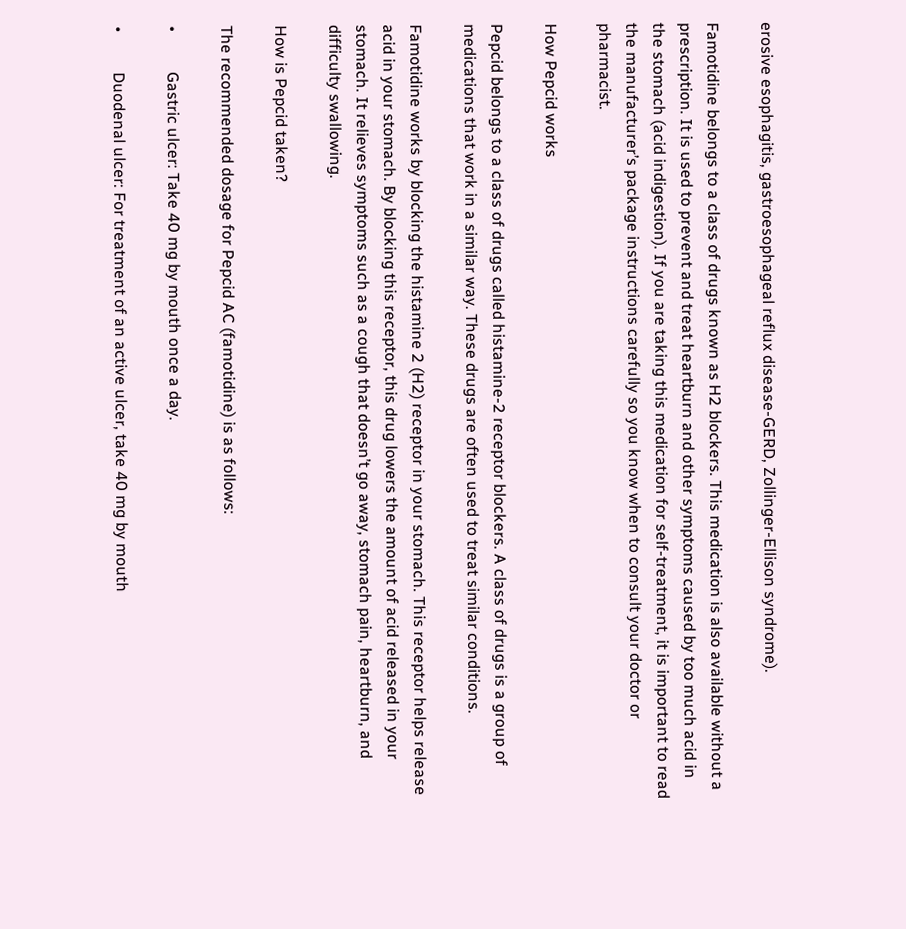erosive esophagitis, gastroesophageal reflux disease-GERD, Zollinger-Ellison syndrome).

Famotidine belongs to a class of drugs known as H2 blockers. This medication is also available without a prescription. It is used to prevent and treat heartburn and other symptoms caused by too much acid in the stomach (acid indigestion). If you are taking this medication for self-treatment, it is important to read the manufacturer’s package instructions carefully so you know when to consult your doctor or pharmacist.

How Pepcid works

Pepcid belongs to a class of drugs called histamine-2 receptor blockers. A class of drugs is a group of medications that work in a similar way. These drugs are often used to treat similar conditions.

Famotidine works by blocking the histamine 2 (H2) receptor in your stomach. This receptor helps release acid in your stomach. By blocking this receptor, this drug lowers the amount of acid released in your stomach. It relieves symptoms such as a cough that doesn’t go away, stomach pain, heartburn, and difficulty swallowing.

How is Pepcid taken?

The recommended dosage for Pepcid AC (famotidine) is as follows:

•          Gastric ulcer: Take 40 mg by mouth once a day.

•          Duodenal ulcer: For treatment of an active ulcer, take 40 mg by mouth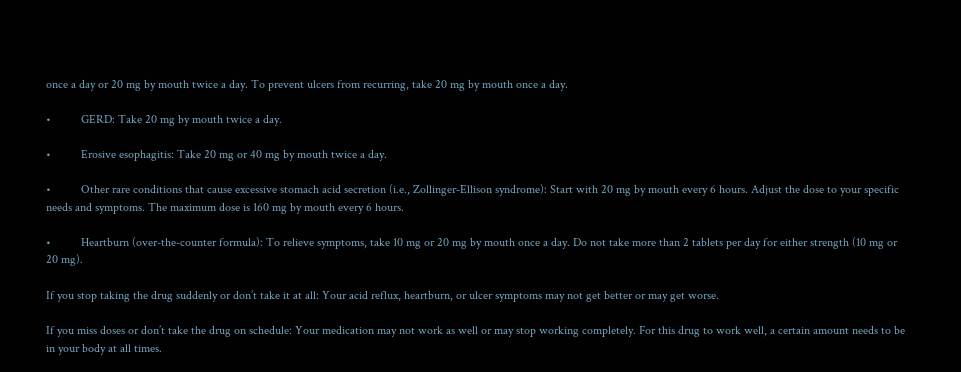once a day or 20 mg by mouth twice a day. To prevent ulcers from recurring, take 20 mg by mouth once a day.

•          GERD: Take 20 mg by mouth twice a day.

•          Erosive esophagitis: Take 20 mg or 40 mg by mouth twice a day.

•          Other rare conditions that cause excessive stomach acid secretion (i.e., Zollinger-Ellison syndrome): Start with 20 mg by mouth every 6 hours. Adjust the dose to your specific needs and symptoms. The maximum dose is 160 mg by mouth every 6 hours.

•          Heartburn (over-the-counter formula): To relieve symptoms, take 10 mg or 20 mg by mouth once a day. Do not take more than 2 tablets per day for either strength (10 mg or 20 mg).

If you stop taking the drug suddenly or don’t take it at all: Your acid reflux, heartburn, or ulcer symptoms may not get better or may get worse.

If you miss doses or don’t take the drug on schedule: Your medication may not work as well or may stop working completely. For this drug to work well, a certain amount needs to be in your body at all times.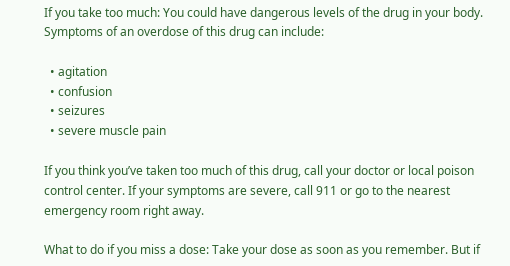If you take too much: You could have dangerous levels of the drug in your body. Symptoms of an overdose of this drug can include:

  • agitation
  • confusion
  • seizures
  • severe muscle pain

If you think you’ve taken too much of this drug, call your doctor or local poison control center. If your symptoms are severe, call 911 or go to the nearest emergency room right away.

What to do if you miss a dose: Take your dose as soon as you remember. But if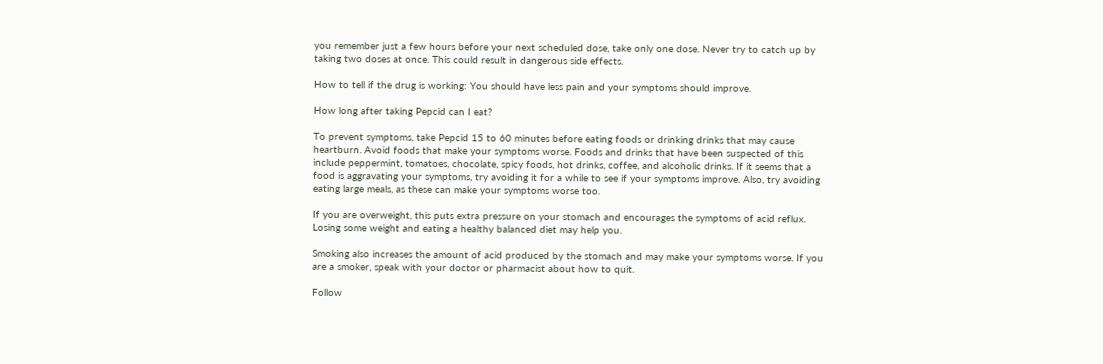you remember just a few hours before your next scheduled dose, take only one dose. Never try to catch up by taking two doses at once. This could result in dangerous side effects.

How to tell if the drug is working: You should have less pain and your symptoms should improve.

How long after taking Pepcid can I eat?

To prevent symptoms, take Pepcid 15 to 60 minutes before eating foods or drinking drinks that may cause heartburn. Avoid foods that make your symptoms worse. Foods and drinks that have been suspected of this include peppermint, tomatoes, chocolate, spicy foods, hot drinks, coffee, and alcoholic drinks. If it seems that a food is aggravating your symptoms, try avoiding it for a while to see if your symptoms improve. Also, try avoiding eating large meals, as these can make your symptoms worse too.

If you are overweight, this puts extra pressure on your stomach and encourages the symptoms of acid reflux. Losing some weight and eating a healthy balanced diet may help you.

Smoking also increases the amount of acid produced by the stomach and may make your symptoms worse. If you are a smoker, speak with your doctor or pharmacist about how to quit.

Follow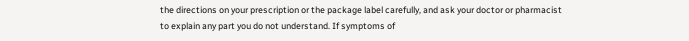the directions on your prescription or the package label carefully, and ask your doctor or pharmacist to explain any part you do not understand. If symptoms of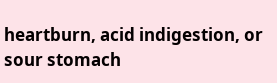heartburn, acid indigestion, or sour stomach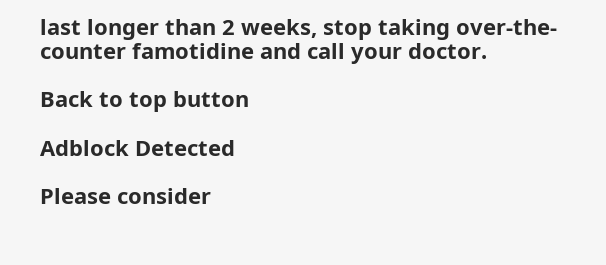last longer than 2 weeks, stop taking over-the-counter famotidine and call your doctor.

Back to top button

Adblock Detected

Please consider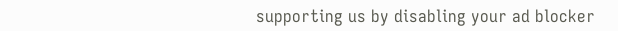supporting us by disabling your ad blocker